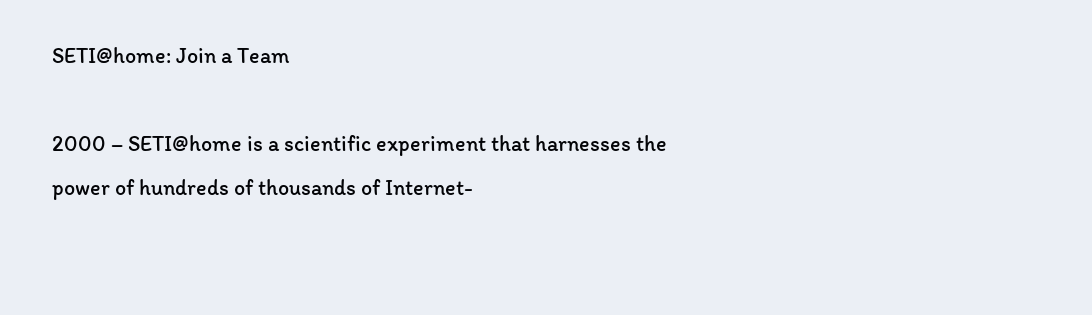SETI@home: Join a Team

2000 – SETI@home is a scientific experiment that harnesses the power of hundreds of thousands of Internet-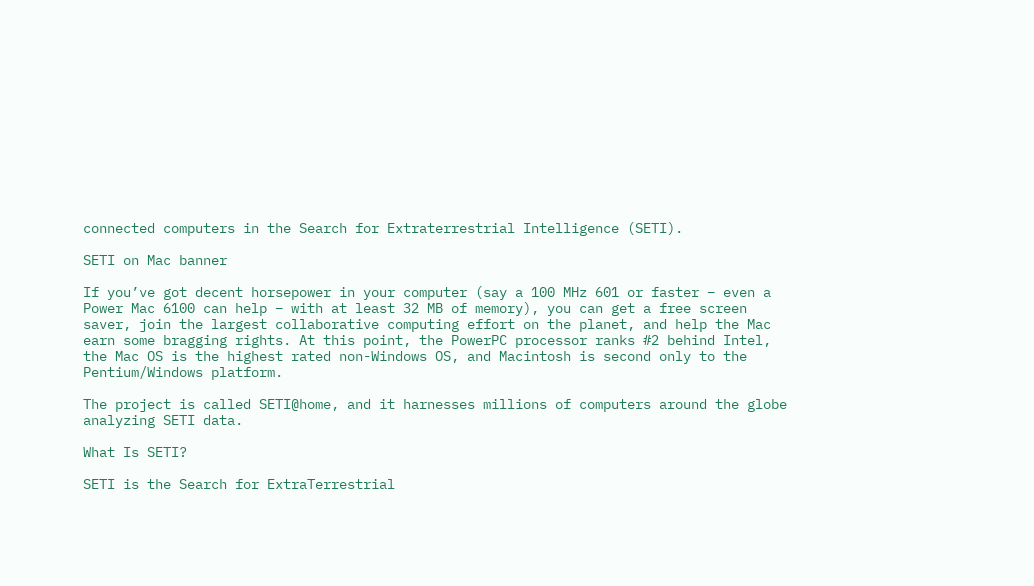connected computers in the Search for Extraterrestrial Intelligence (SETI).

SETI on Mac banner

If you’ve got decent horsepower in your computer (say a 100 MHz 601 or faster – even a Power Mac 6100 can help – with at least 32 MB of memory), you can get a free screen saver, join the largest collaborative computing effort on the planet, and help the Mac earn some bragging rights. At this point, the PowerPC processor ranks #2 behind Intel, the Mac OS is the highest rated non-Windows OS, and Macintosh is second only to the Pentium/Windows platform.

The project is called SETI@home, and it harnesses millions of computers around the globe analyzing SETI data.

What Is SETI?

SETI is the Search for ExtraTerrestrial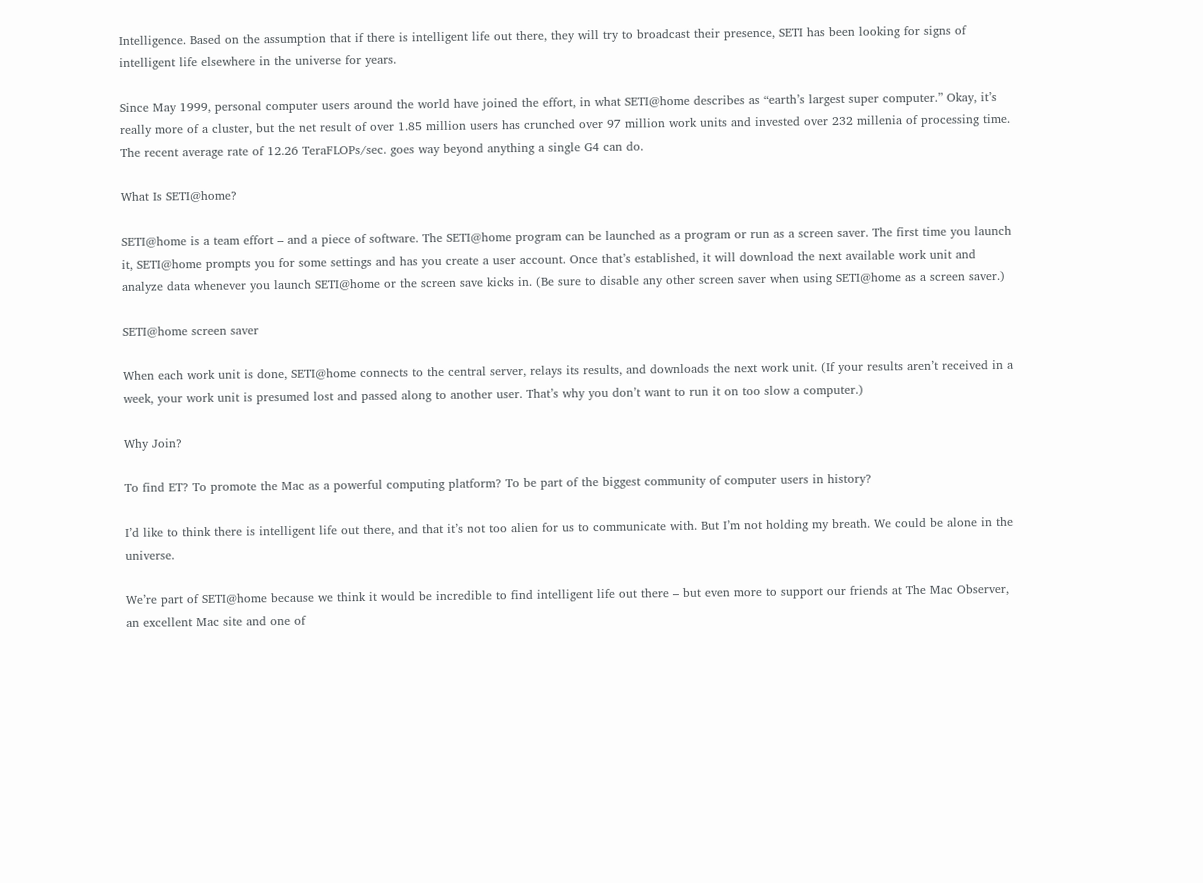Intelligence. Based on the assumption that if there is intelligent life out there, they will try to broadcast their presence, SETI has been looking for signs of intelligent life elsewhere in the universe for years.

Since May 1999, personal computer users around the world have joined the effort, in what SETI@home describes as “earth’s largest super computer.” Okay, it’s really more of a cluster, but the net result of over 1.85 million users has crunched over 97 million work units and invested over 232 millenia of processing time. The recent average rate of 12.26 TeraFLOPs/sec. goes way beyond anything a single G4 can do.

What Is SETI@home?

SETI@home is a team effort – and a piece of software. The SETI@home program can be launched as a program or run as a screen saver. The first time you launch it, SETI@home prompts you for some settings and has you create a user account. Once that’s established, it will download the next available work unit and analyze data whenever you launch SETI@home or the screen save kicks in. (Be sure to disable any other screen saver when using SETI@home as a screen saver.)

SETI@home screen saver

When each work unit is done, SETI@home connects to the central server, relays its results, and downloads the next work unit. (If your results aren’t received in a week, your work unit is presumed lost and passed along to another user. That’s why you don’t want to run it on too slow a computer.)

Why Join?

To find ET? To promote the Mac as a powerful computing platform? To be part of the biggest community of computer users in history?

I’d like to think there is intelligent life out there, and that it’s not too alien for us to communicate with. But I’m not holding my breath. We could be alone in the universe.

We’re part of SETI@home because we think it would be incredible to find intelligent life out there – but even more to support our friends at The Mac Observer, an excellent Mac site and one of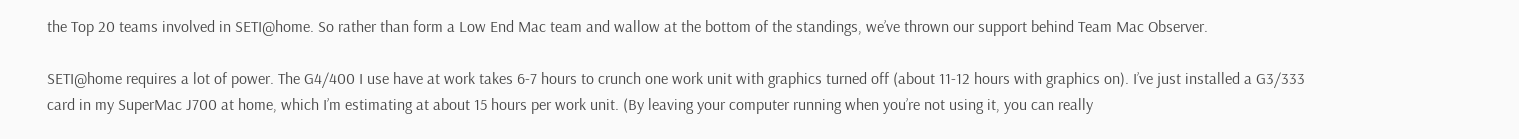the Top 20 teams involved in SETI@home. So rather than form a Low End Mac team and wallow at the bottom of the standings, we’ve thrown our support behind Team Mac Observer.

SETI@home requires a lot of power. The G4/400 I use have at work takes 6-7 hours to crunch one work unit with graphics turned off (about 11-12 hours with graphics on). I’ve just installed a G3/333 card in my SuperMac J700 at home, which I’m estimating at about 15 hours per work unit. (By leaving your computer running when you’re not using it, you can really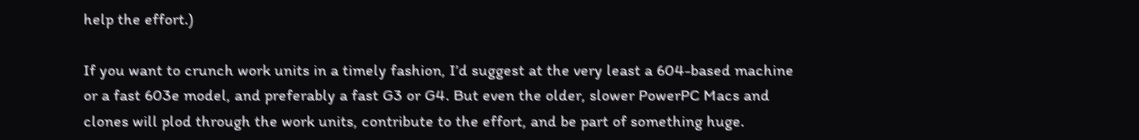help the effort.)

If you want to crunch work units in a timely fashion, I’d suggest at the very least a 604-based machine or a fast 603e model, and preferably a fast G3 or G4. But even the older, slower PowerPC Macs and clones will plod through the work units, contribute to the effort, and be part of something huge.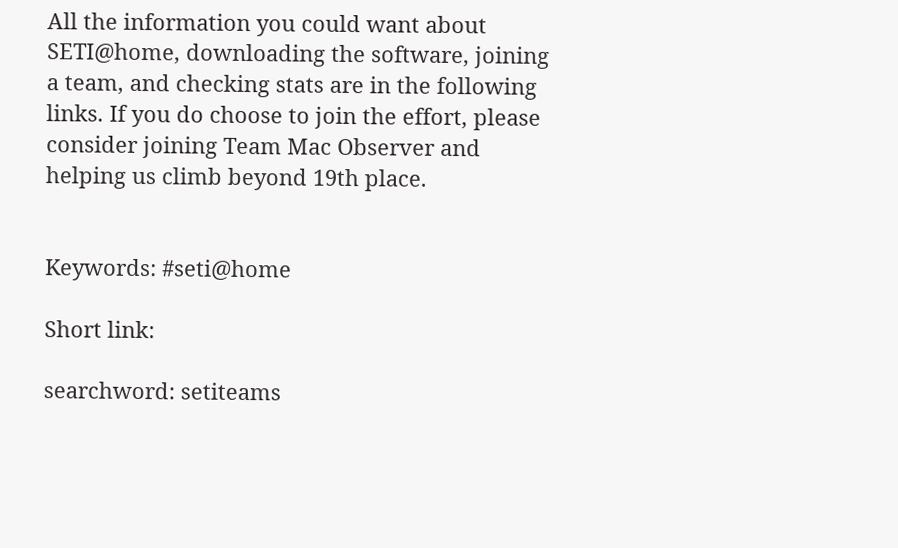All the information you could want about SETI@home, downloading the software, joining a team, and checking stats are in the following links. If you do choose to join the effort, please consider joining Team Mac Observer and helping us climb beyond 19th place.


Keywords: #seti@home

Short link:

searchword: setiteams